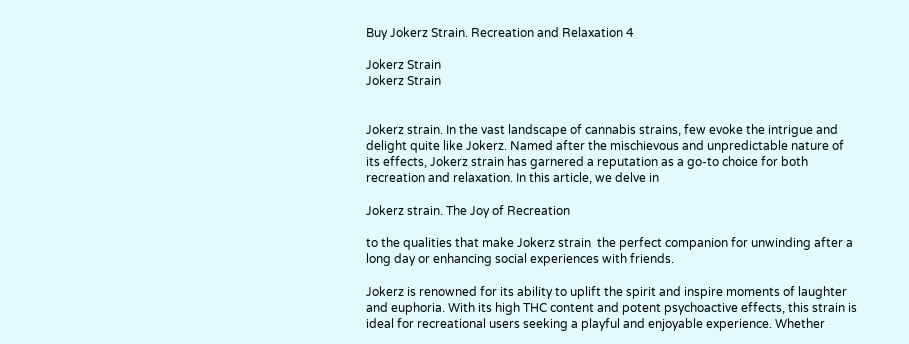Buy Jokerz Strain. Recreation and Relaxation 4

Jokerz Strain
Jokerz Strain


Jokerz strain. In the vast landscape of cannabis strains, few evoke the intrigue and delight quite like Jokerz. Named after the mischievous and unpredictable nature of its effects, Jokerz strain has garnered a reputation as a go-to choice for both recreation and relaxation. In this article, we delve in

Jokerz strain. The Joy of Recreation

to the qualities that make Jokerz strain  the perfect companion for unwinding after a long day or enhancing social experiences with friends.

Jokerz is renowned for its ability to uplift the spirit and inspire moments of laughter and euphoria. With its high THC content and potent psychoactive effects, this strain is ideal for recreational users seeking a playful and enjoyable experience. Whether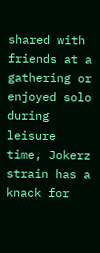shared with friends at a gathering or enjoyed solo during leisure time, Jokerz strain has a knack for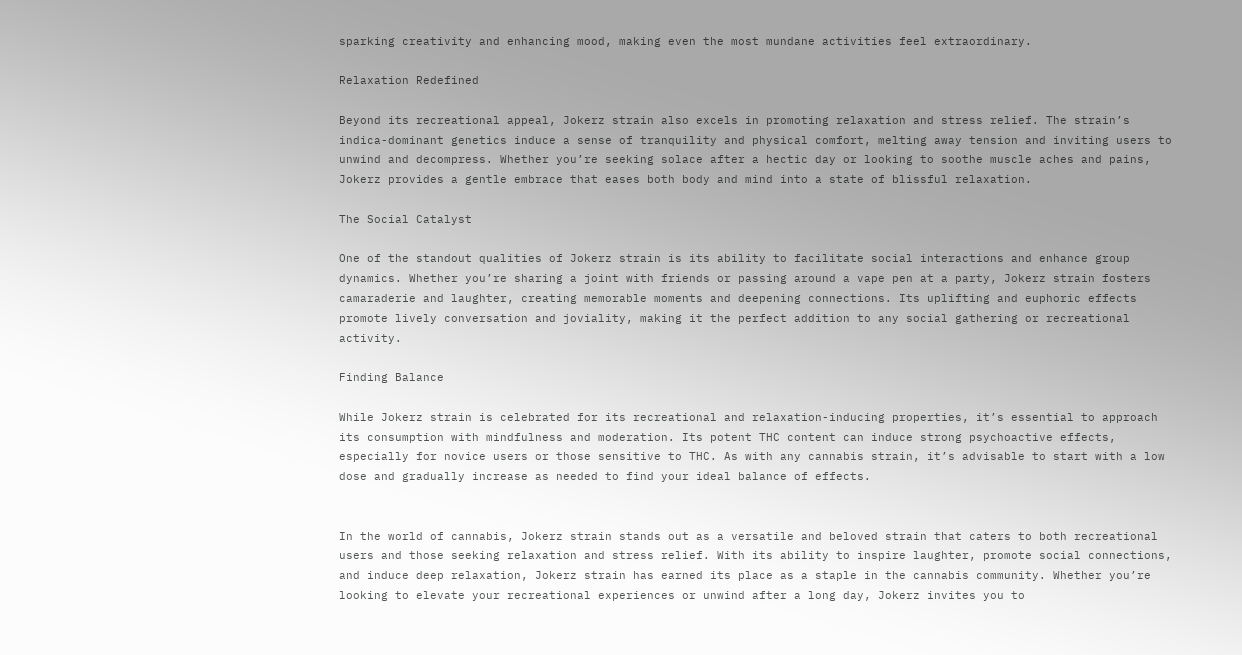sparking creativity and enhancing mood, making even the most mundane activities feel extraordinary.

Relaxation Redefined

Beyond its recreational appeal, Jokerz strain also excels in promoting relaxation and stress relief. The strain’s indica-dominant genetics induce a sense of tranquility and physical comfort, melting away tension and inviting users to unwind and decompress. Whether you’re seeking solace after a hectic day or looking to soothe muscle aches and pains, Jokerz provides a gentle embrace that eases both body and mind into a state of blissful relaxation.

The Social Catalyst

One of the standout qualities of Jokerz strain is its ability to facilitate social interactions and enhance group dynamics. Whether you’re sharing a joint with friends or passing around a vape pen at a party, Jokerz strain fosters camaraderie and laughter, creating memorable moments and deepening connections. Its uplifting and euphoric effects promote lively conversation and joviality, making it the perfect addition to any social gathering or recreational activity.

Finding Balance

While Jokerz strain is celebrated for its recreational and relaxation-inducing properties, it’s essential to approach its consumption with mindfulness and moderation. Its potent THC content can induce strong psychoactive effects, especially for novice users or those sensitive to THC. As with any cannabis strain, it’s advisable to start with a low dose and gradually increase as needed to find your ideal balance of effects.


In the world of cannabis, Jokerz strain stands out as a versatile and beloved strain that caters to both recreational users and those seeking relaxation and stress relief. With its ability to inspire laughter, promote social connections, and induce deep relaxation, Jokerz strain has earned its place as a staple in the cannabis community. Whether you’re looking to elevate your recreational experiences or unwind after a long day, Jokerz invites you to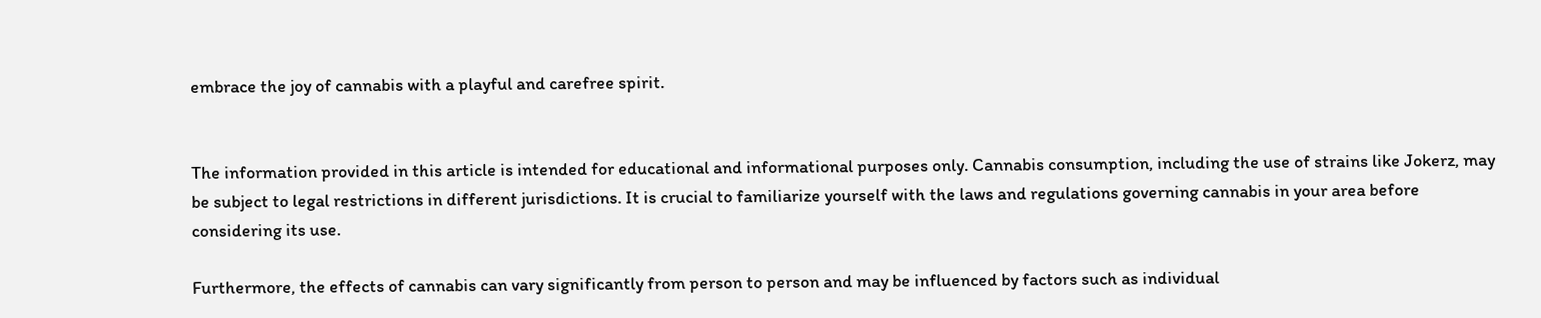embrace the joy of cannabis with a playful and carefree spirit.


The information provided in this article is intended for educational and informational purposes only. Cannabis consumption, including the use of strains like Jokerz, may be subject to legal restrictions in different jurisdictions. It is crucial to familiarize yourself with the laws and regulations governing cannabis in your area before considering its use.

Furthermore, the effects of cannabis can vary significantly from person to person and may be influenced by factors such as individual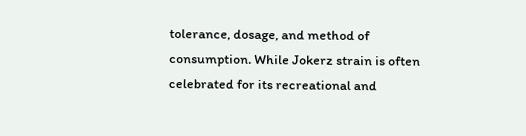tolerance, dosage, and method of consumption. While Jokerz strain is often celebrated for its recreational and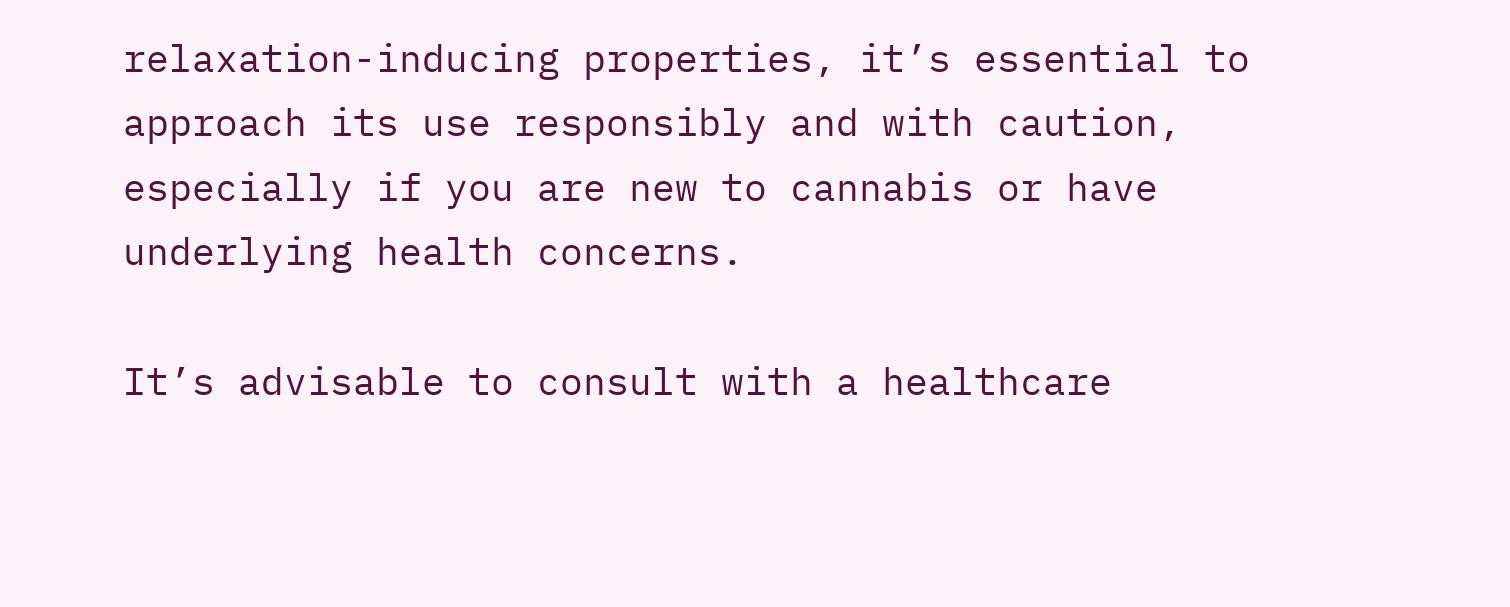relaxation-inducing properties, it’s essential to approach its use responsibly and with caution, especially if you are new to cannabis or have underlying health concerns.

It’s advisable to consult with a healthcare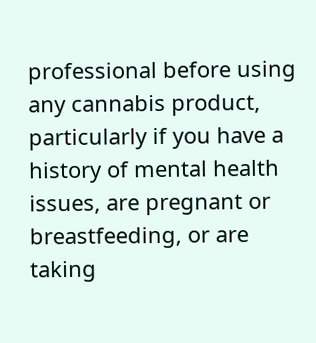professional before using any cannabis product, particularly if you have a history of mental health issues, are pregnant or breastfeeding, or are taking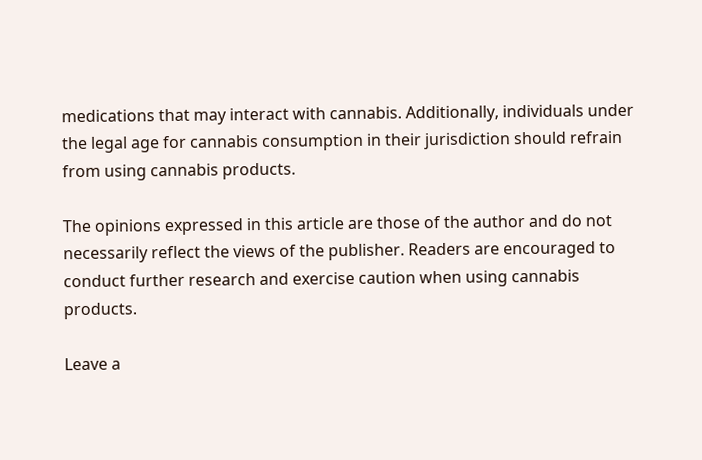medications that may interact with cannabis. Additionally, individuals under the legal age for cannabis consumption in their jurisdiction should refrain from using cannabis products.

The opinions expressed in this article are those of the author and do not necessarily reflect the views of the publisher. Readers are encouraged to conduct further research and exercise caution when using cannabis products.

Leave a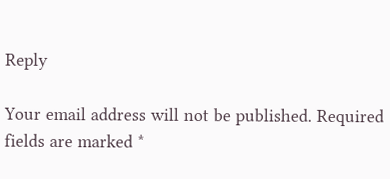Reply

Your email address will not be published. Required fields are marked *